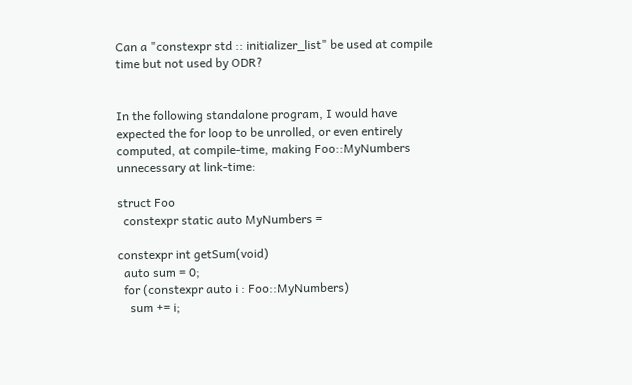Can a "constexpr std :: initializer_list" be used at compile time but not used by ODR?


In the following standalone program, I would have expected the for loop to be unrolled, or even entirely computed, at compile-time, making Foo::MyNumbers unnecessary at link-time:

struct Foo
  constexpr static auto MyNumbers =

constexpr int getSum(void)
  auto sum = 0;
  for (constexpr auto i : Foo::MyNumbers)
    sum += i;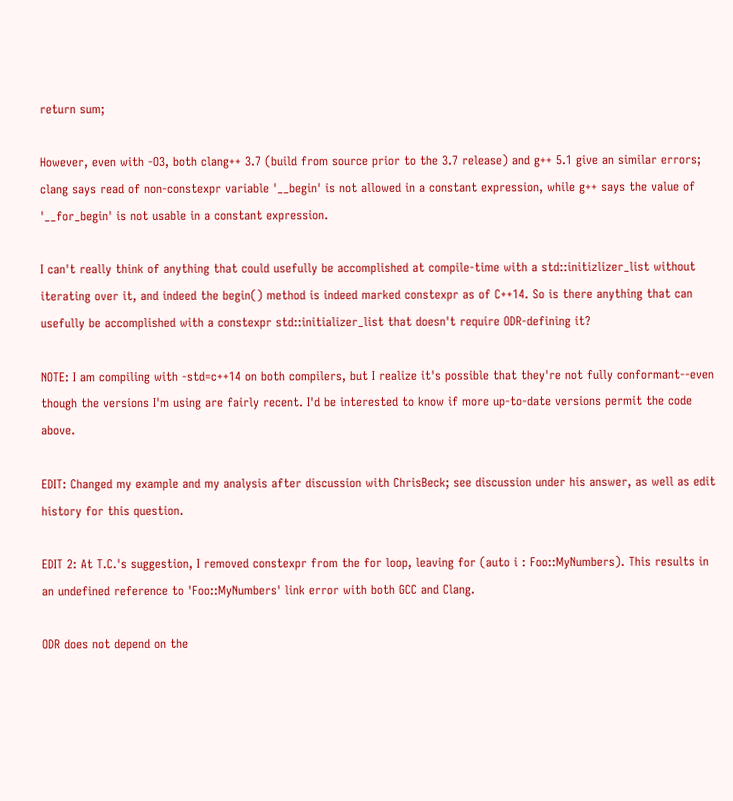return sum;

However, even with -O3, both clang++ 3.7 (build from source prior to the 3.7 release) and g++ 5.1 give an similar errors; clang says read of non-constexpr variable '__begin' is not allowed in a constant expression, while g++ says the value of '__for_begin' is not usable in a constant expression.

I can't really think of anything that could usefully be accomplished at compile-time with a std::initizlizer_list without iterating over it, and indeed the begin() method is indeed marked constexpr as of C++14. So is there anything that can usefully be accomplished with a constexpr std::initializer_list that doesn't require ODR-defining it?

NOTE: I am compiling with -std=c++14 on both compilers, but I realize it's possible that they're not fully conformant--even though the versions I'm using are fairly recent. I'd be interested to know if more up-to-date versions permit the code above.

EDIT: Changed my example and my analysis after discussion with ChrisBeck; see discussion under his answer, as well as edit history for this question.

EDIT 2: At T.C.'s suggestion, I removed constexpr from the for loop, leaving for (auto i : Foo::MyNumbers). This results in an undefined reference to 'Foo::MyNumbers' link error with both GCC and Clang.

ODR does not depend on the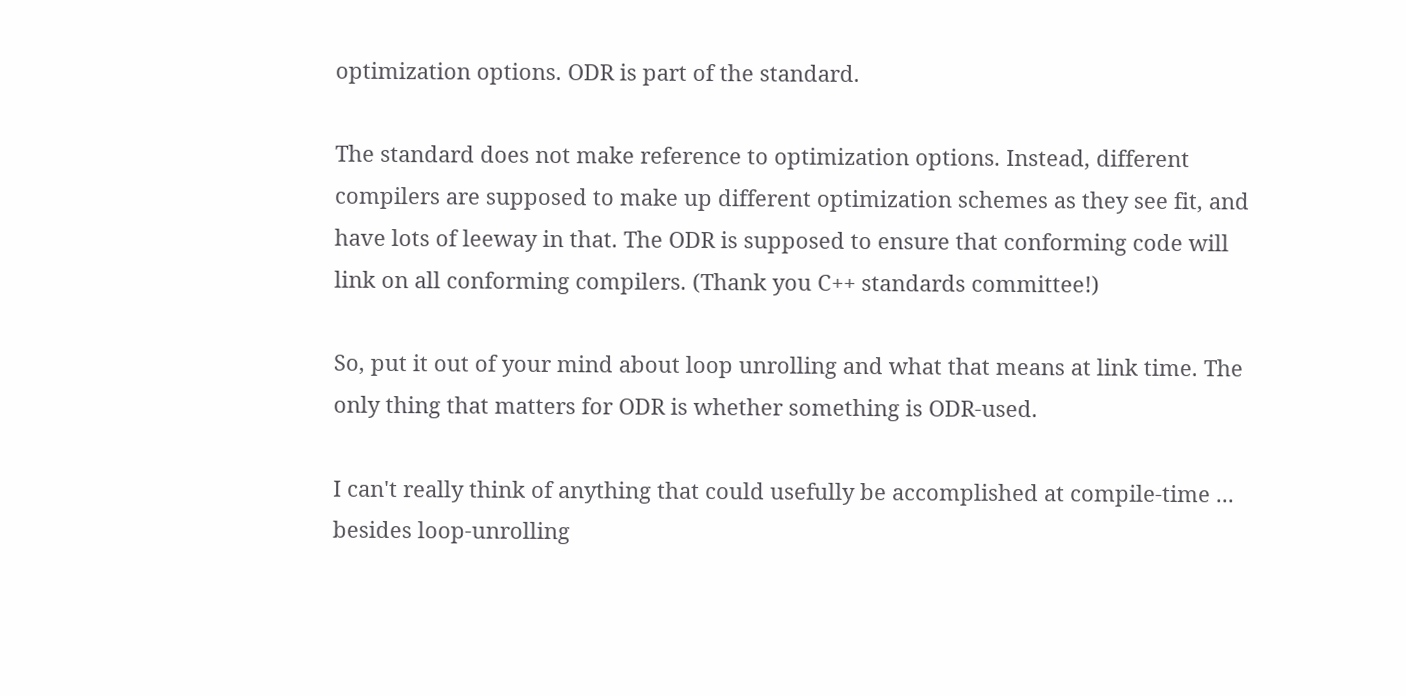optimization options. ODR is part of the standard.

The standard does not make reference to optimization options. Instead, different compilers are supposed to make up different optimization schemes as they see fit, and have lots of leeway in that. The ODR is supposed to ensure that conforming code will link on all conforming compilers. (Thank you C++ standards committee!)

So, put it out of your mind about loop unrolling and what that means at link time. The only thing that matters for ODR is whether something is ODR-used.

I can't really think of anything that could usefully be accomplished at compile-time ... besides loop-unrolling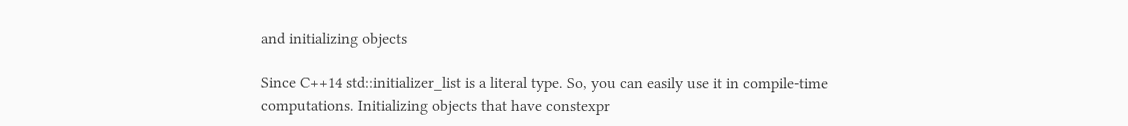and initializing objects

Since C++14 std::initializer_list is a literal type. So, you can easily use it in compile-time computations. Initializing objects that have constexpr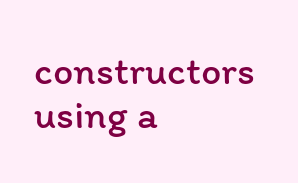constructors using a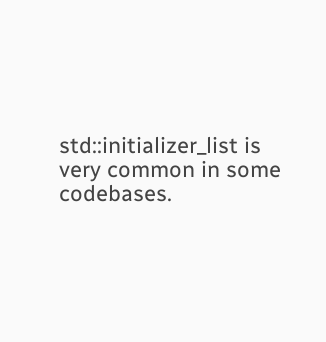std::initializer_list is very common in some codebases.